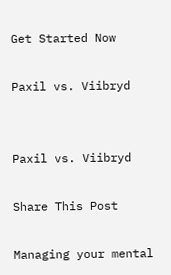Get Started Now

Paxil vs. Viibryd


Paxil vs. Viibryd

Share This Post

Managing your mental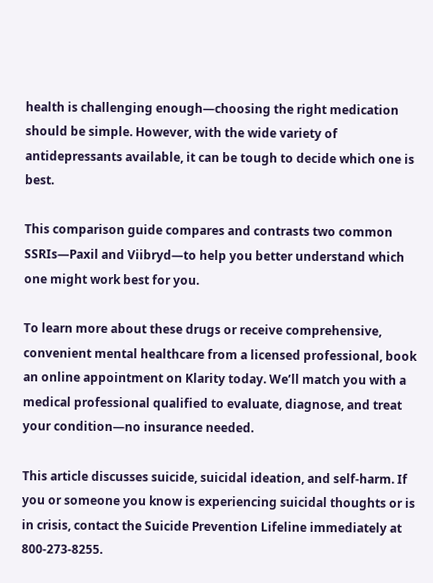health is challenging enough—choosing the right medication should be simple. However, with the wide variety of antidepressants available, it can be tough to decide which one is best.

This comparison guide compares and contrasts two common SSRIs—Paxil and Viibryd—to help you better understand which one might work best for you.

To learn more about these drugs or receive comprehensive, convenient mental healthcare from a licensed professional, book an online appointment on Klarity today. We’ll match you with a medical professional qualified to evaluate, diagnose, and treat your condition—no insurance needed.

This article discusses suicide, suicidal ideation, and self-harm. If you or someone you know is experiencing suicidal thoughts or is in crisis, contact the Suicide Prevention Lifeline immediately at 800-273-8255.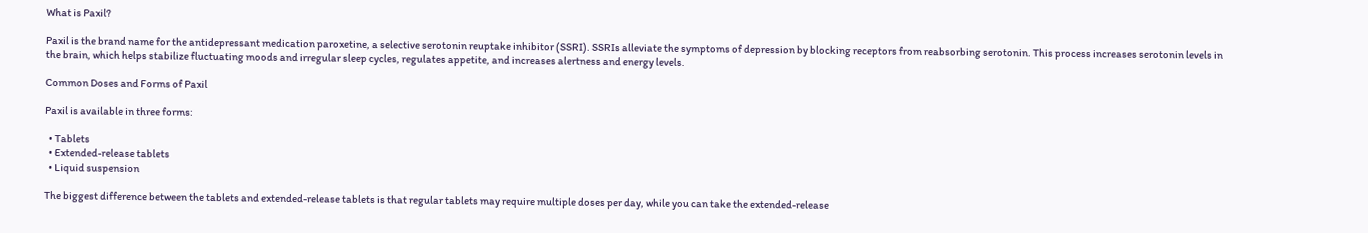What is Paxil?

Paxil is the brand name for the antidepressant medication paroxetine, a selective serotonin reuptake inhibitor (SSRI). SSRIs alleviate the symptoms of depression by blocking receptors from reabsorbing serotonin. This process increases serotonin levels in the brain, which helps stabilize fluctuating moods and irregular sleep cycles, regulates appetite, and increases alertness and energy levels.

Common Doses and Forms of Paxil

Paxil is available in three forms:

  • Tablets
  • Extended-release tablets
  • Liquid suspension

The biggest difference between the tablets and extended-release tablets is that regular tablets may require multiple doses per day, while you can take the extended-release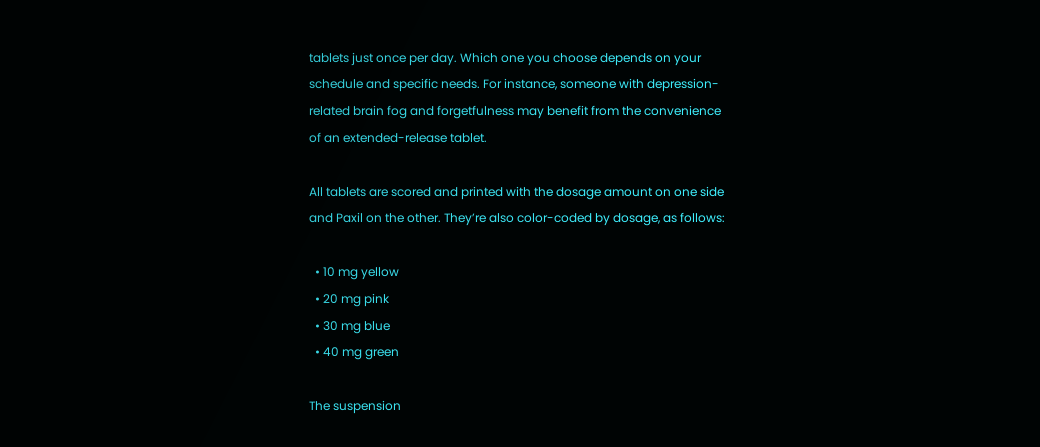tablets just once per day. Which one you choose depends on your schedule and specific needs. For instance, someone with depression-related brain fog and forgetfulness may benefit from the convenience of an extended-release tablet.

All tablets are scored and printed with the dosage amount on one side and Paxil on the other. They’re also color-coded by dosage, as follows:

  • 10 mg yellow
  • 20 mg pink
  • 30 mg blue
  • 40 mg green

The suspension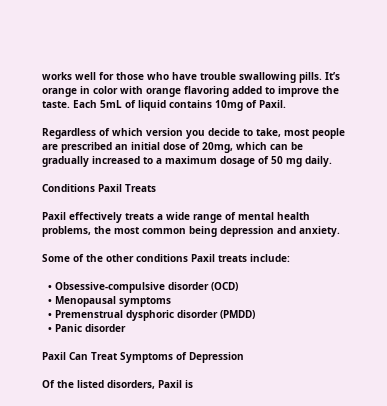works well for those who have trouble swallowing pills. It’s orange in color with orange flavoring added to improve the taste. Each 5mL of liquid contains 10mg of Paxil.

Regardless of which version you decide to take, most people are prescribed an initial dose of 20mg, which can be gradually increased to a maximum dosage of 50 mg daily.

Conditions Paxil Treats

Paxil effectively treats a wide range of mental health problems, the most common being depression and anxiety.

Some of the other conditions Paxil treats include:

  • Obsessive-compulsive disorder (OCD)
  • Menopausal symptoms
  • Premenstrual dysphoric disorder (PMDD)
  • Panic disorder

Paxil Can Treat Symptoms of Depression

Of the listed disorders, Paxil is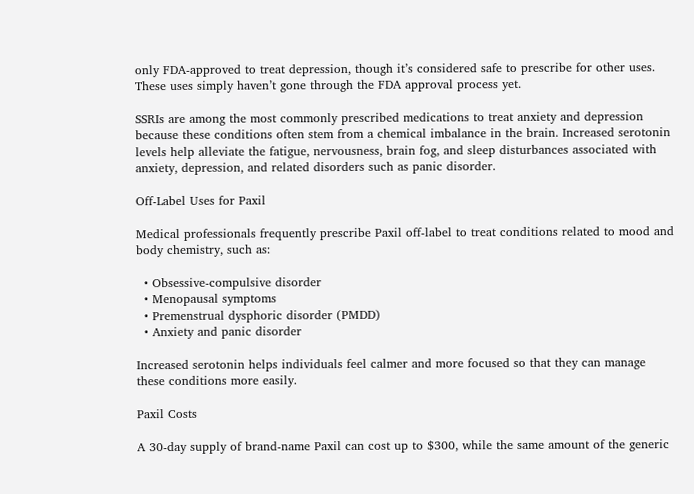only FDA-approved to treat depression, though it’s considered safe to prescribe for other uses. These uses simply haven’t gone through the FDA approval process yet.

SSRIs are among the most commonly prescribed medications to treat anxiety and depression because these conditions often stem from a chemical imbalance in the brain. Increased serotonin levels help alleviate the fatigue, nervousness, brain fog, and sleep disturbances associated with anxiety, depression, and related disorders such as panic disorder.

Off-Label Uses for Paxil

Medical professionals frequently prescribe Paxil off-label to treat conditions related to mood and body chemistry, such as:

  • Obsessive-compulsive disorder
  • Menopausal symptoms
  • Premenstrual dysphoric disorder (PMDD)
  • Anxiety and panic disorder

Increased serotonin helps individuals feel calmer and more focused so that they can manage these conditions more easily.

Paxil Costs

A 30-day supply of brand-name Paxil can cost up to $300, while the same amount of the generic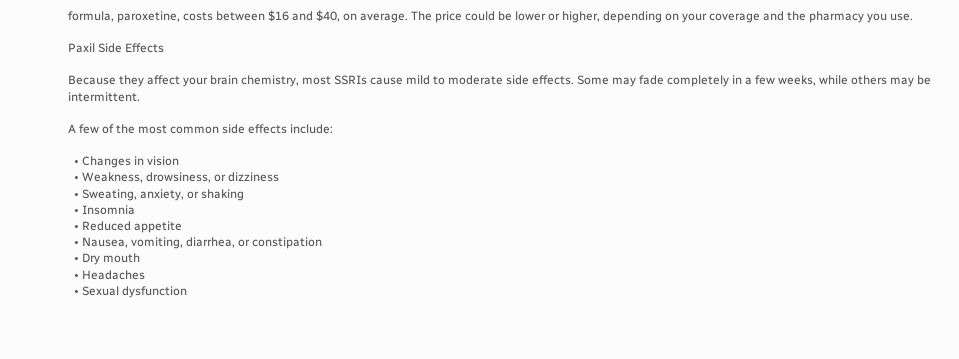formula, paroxetine, costs between $16 and $40, on average. The price could be lower or higher, depending on your coverage and the pharmacy you use.

Paxil Side Effects

Because they affect your brain chemistry, most SSRIs cause mild to moderate side effects. Some may fade completely in a few weeks, while others may be intermittent.

A few of the most common side effects include:

  • Changes in vision
  • Weakness, drowsiness, or dizziness
  • Sweating, anxiety, or shaking
  • Insomnia
  • Reduced appetite
  • Nausea, vomiting, diarrhea, or constipation
  • Dry mouth
  • Headaches
  • Sexual dysfunction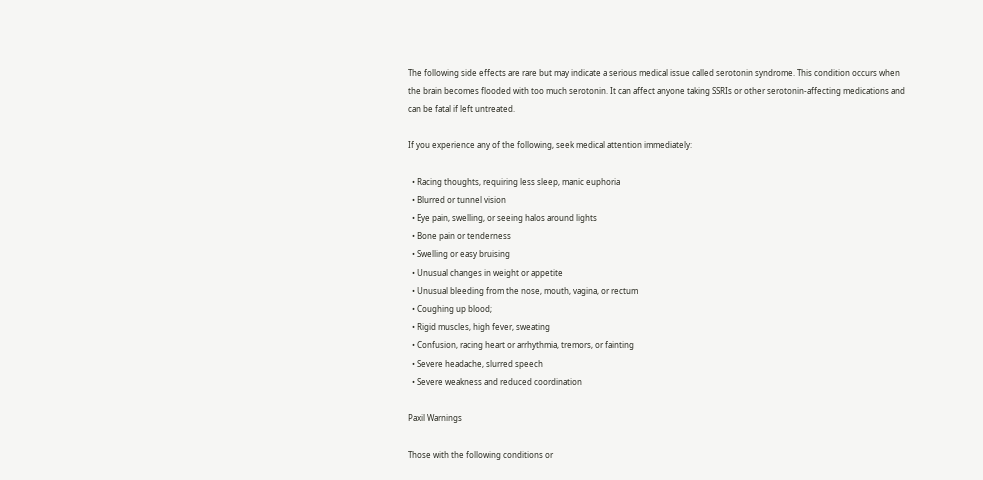The following side effects are rare but may indicate a serious medical issue called serotonin syndrome. This condition occurs when the brain becomes flooded with too much serotonin. It can affect anyone taking SSRIs or other serotonin-affecting medications and can be fatal if left untreated.

If you experience any of the following, seek medical attention immediately:

  • Racing thoughts, requiring less sleep, manic euphoria
  • Blurred or tunnel vision
  • Eye pain, swelling, or seeing halos around lights
  • Bone pain or tenderness
  • Swelling or easy bruising
  • Unusual changes in weight or appetite
  • Unusual bleeding from the nose, mouth, vagina, or rectum
  • Coughing up blood;
  • Rigid muscles, high fever, sweating
  • Confusion, racing heart or arrhythmia, tremors, or fainting
  • Severe headache, slurred speech
  • Severe weakness and reduced coordination

Paxil Warnings

Those with the following conditions or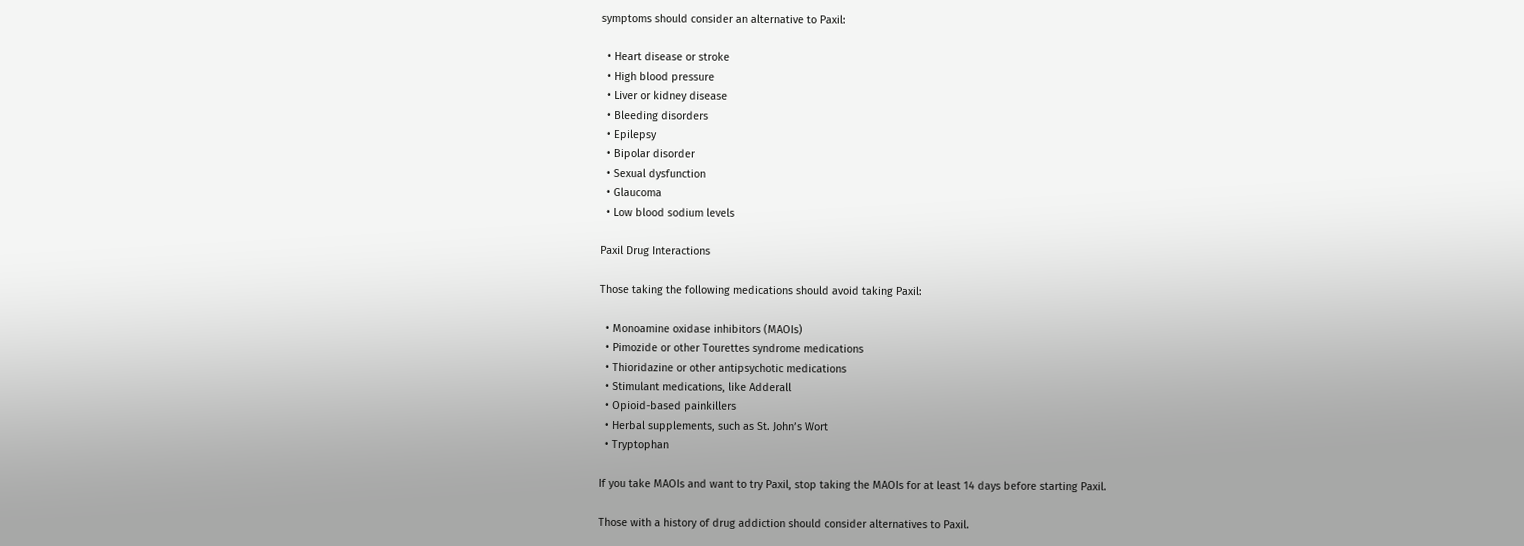symptoms should consider an alternative to Paxil:

  • Heart disease or stroke
  • High blood pressure
  • Liver or kidney disease
  • Bleeding disorders
  • Epilepsy
  • Bipolar disorder
  • Sexual dysfunction
  • Glaucoma
  • Low blood sodium levels

Paxil Drug Interactions

Those taking the following medications should avoid taking Paxil:

  • Monoamine oxidase inhibitors (MAOIs)
  • Pimozide or other Tourettes syndrome medications
  • Thioridazine or other antipsychotic medications
  • Stimulant medications, like Adderall
  • Opioid-based painkillers
  • Herbal supplements, such as St. John’s Wort
  • Tryptophan

If you take MAOIs and want to try Paxil, stop taking the MAOIs for at least 14 days before starting Paxil.

Those with a history of drug addiction should consider alternatives to Paxil.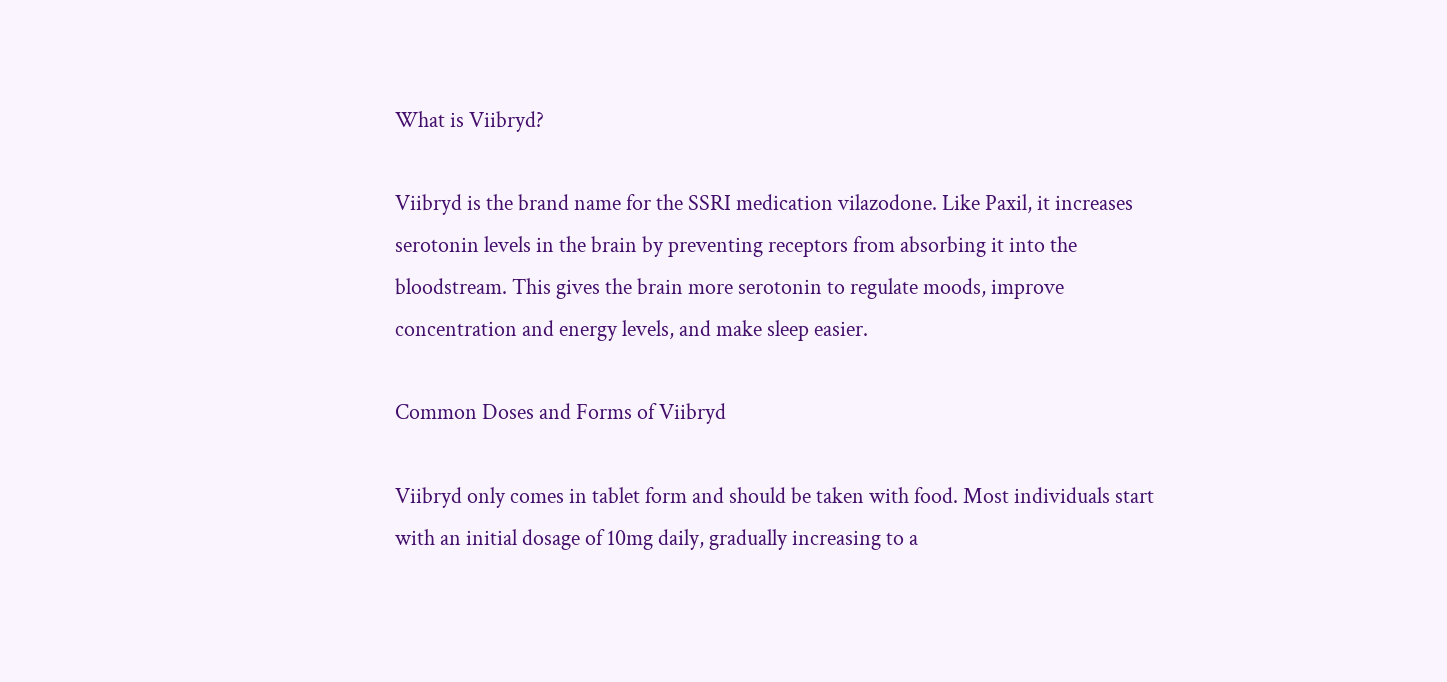What is Viibryd?

Viibryd is the brand name for the SSRI medication vilazodone. Like Paxil, it increases serotonin levels in the brain by preventing receptors from absorbing it into the bloodstream. This gives the brain more serotonin to regulate moods, improve concentration and energy levels, and make sleep easier.

Common Doses and Forms of Viibryd

Viibryd only comes in tablet form and should be taken with food. Most individuals start with an initial dosage of 10mg daily, gradually increasing to a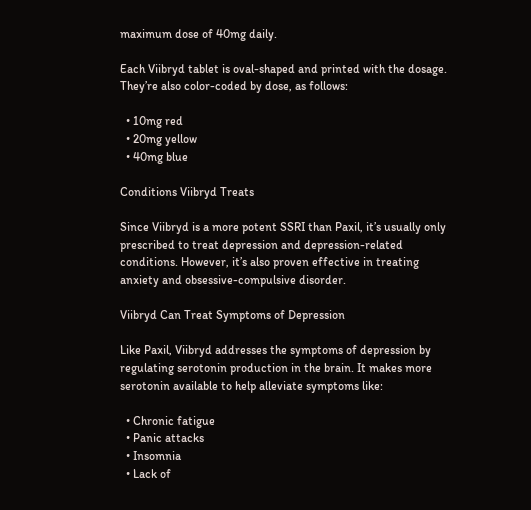maximum dose of 40mg daily.

Each Viibryd tablet is oval-shaped and printed with the dosage. They’re also color-coded by dose, as follows:

  • 10mg red
  • 20mg yellow
  • 40mg blue

Conditions Viibryd Treats

Since Viibryd is a more potent SSRI than Paxil, it’s usually only prescribed to treat depression and depression-related conditions. However, it’s also proven effective in treating anxiety and obsessive-compulsive disorder.

Viibryd Can Treat Symptoms of Depression

Like Paxil, Viibryd addresses the symptoms of depression by regulating serotonin production in the brain. It makes more serotonin available to help alleviate symptoms like:

  • Chronic fatigue
  • Panic attacks
  • Insomnia
  • Lack of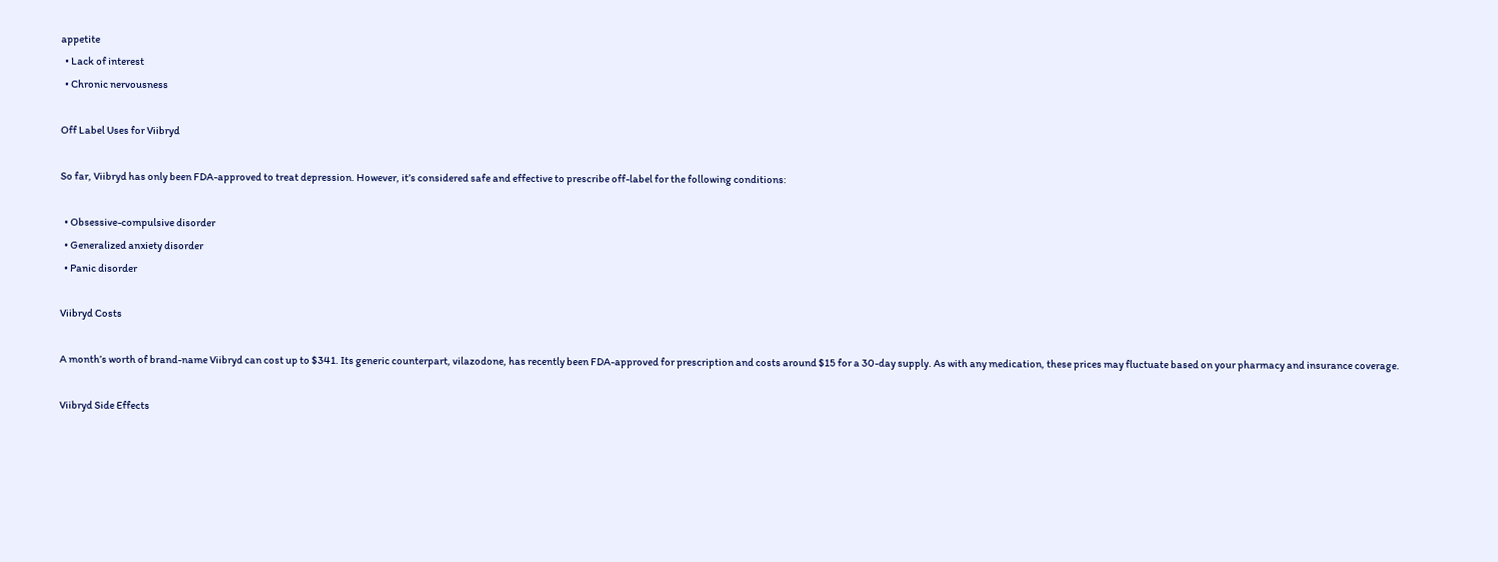appetite
  • Lack of interest
  • Chronic nervousness

Off Label Uses for Viibryd

So far, Viibryd has only been FDA-approved to treat depression. However, it’s considered safe and effective to prescribe off-label for the following conditions:

  • Obsessive-compulsive disorder
  • Generalized anxiety disorder
  • Panic disorder

Viibryd Costs

A month’s worth of brand-name Viibryd can cost up to $341. Its generic counterpart, vilazodone, has recently been FDA-approved for prescription and costs around $15 for a 30-day supply. As with any medication, these prices may fluctuate based on your pharmacy and insurance coverage.

Viibryd Side Effects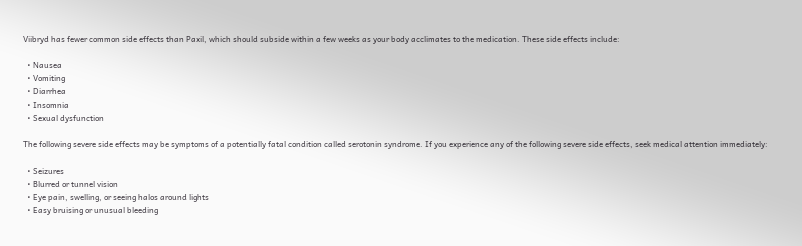Viibryd has fewer common side effects than Paxil, which should subside within a few weeks as your body acclimates to the medication. These side effects include:

  • Nausea
  • Vomiting
  • Diarrhea
  • Insomnia
  • Sexual dysfunction

The following severe side effects may be symptoms of a potentially fatal condition called serotonin syndrome. If you experience any of the following severe side effects, seek medical attention immediately:

  • Seizures
  • Blurred or tunnel vision
  • Eye pain, swelling, or seeing halos around lights
  • Easy bruising or unusual bleeding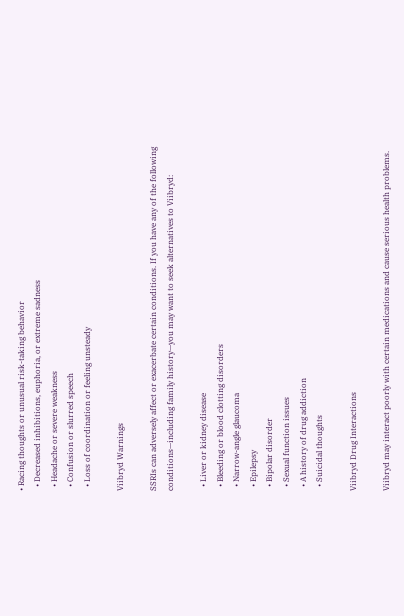• Racing thoughts or unusual risk-taking behavior
  • Decreased inhibitions, euphoria, or extreme sadness
  • Headache or severe weakness
  • Confusion or slurred speech
  • Loss of coordination or feeling unsteady

Viibryd Warnings

SSRIs can adversely affect or exacerbate certain conditions. If you have any of the following conditions—including family history—you may want to seek alternatives to Viibryd:

  • Liver or kidney disease
  • Bleeding or blood clotting disorders
  • Narrow-angle glaucoma
  • Epilepsy
  • Bipolar disorder
  • Sexual function issues
  • A history of drug addiction
  • Suicidal thoughts

Viibryd Drug Interactions

Viibryd may interact poorly with certain medications and cause serious health problems.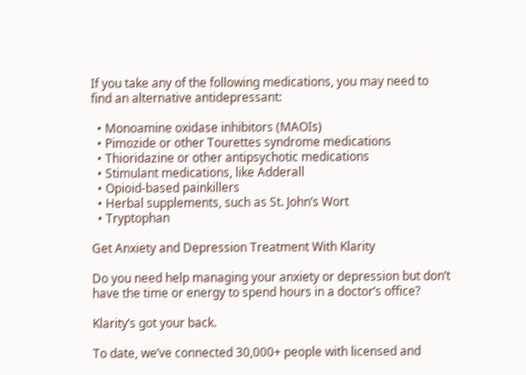If you take any of the following medications, you may need to find an alternative antidepressant:

  • Monoamine oxidase inhibitors (MAOIs)
  • Pimozide or other Tourettes syndrome medications
  • Thioridazine or other antipsychotic medications
  • Stimulant medications, like Adderall
  • Opioid-based painkillers
  • Herbal supplements, such as St. John’s Wort
  • Tryptophan

Get Anxiety and Depression Treatment With Klarity

Do you need help managing your anxiety or depression but don’t have the time or energy to spend hours in a doctor’s office?

Klarity’s got your back.

To date, we’ve connected 30,000+ people with licensed and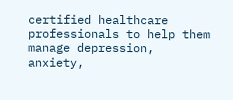certified healthcare professionals to help them manage depression, anxiety,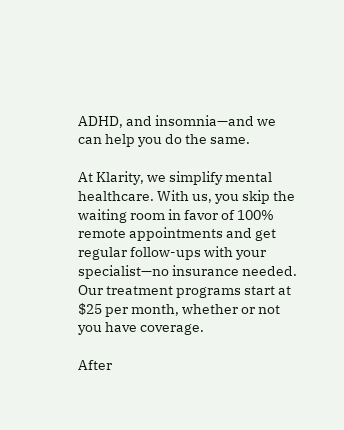ADHD, and insomnia—and we can help you do the same.

At Klarity, we simplify mental healthcare. With us, you skip the waiting room in favor of 100% remote appointments and get regular follow-ups with your specialist—no insurance needed. Our treatment programs start at $25 per month, whether or not you have coverage.

After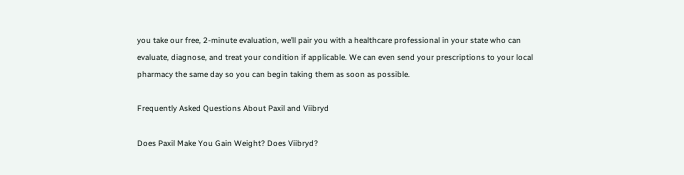you take our free, 2-minute evaluation, we’ll pair you with a healthcare professional in your state who can evaluate, diagnose, and treat your condition if applicable. We can even send your prescriptions to your local pharmacy the same day so you can begin taking them as soon as possible.

Frequently Asked Questions About Paxil and Viibryd

Does Paxil Make You Gain Weight? Does Viibryd?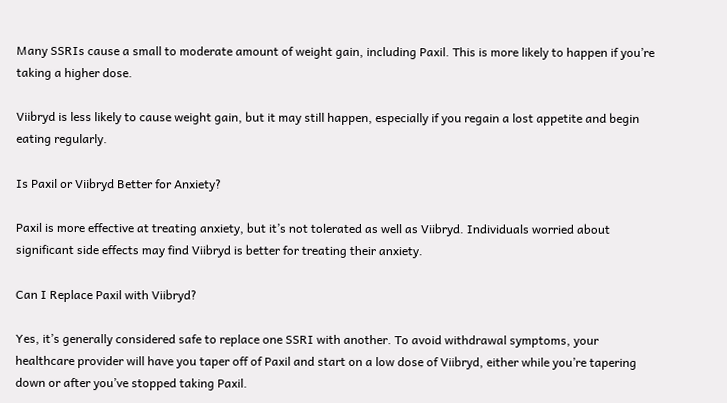Many SSRIs cause a small to moderate amount of weight gain, including Paxil. This is more likely to happen if you’re taking a higher dose.

Viibryd is less likely to cause weight gain, but it may still happen, especially if you regain a lost appetite and begin eating regularly.

Is Paxil or Viibryd Better for Anxiety?

Paxil is more effective at treating anxiety, but it’s not tolerated as well as Viibryd. Individuals worried about significant side effects may find Viibryd is better for treating their anxiety.

Can I Replace Paxil with Viibryd?

Yes, it’s generally considered safe to replace one SSRI with another. To avoid withdrawal symptoms, your healthcare provider will have you taper off of Paxil and start on a low dose of Viibryd, either while you’re tapering down or after you’ve stopped taking Paxil.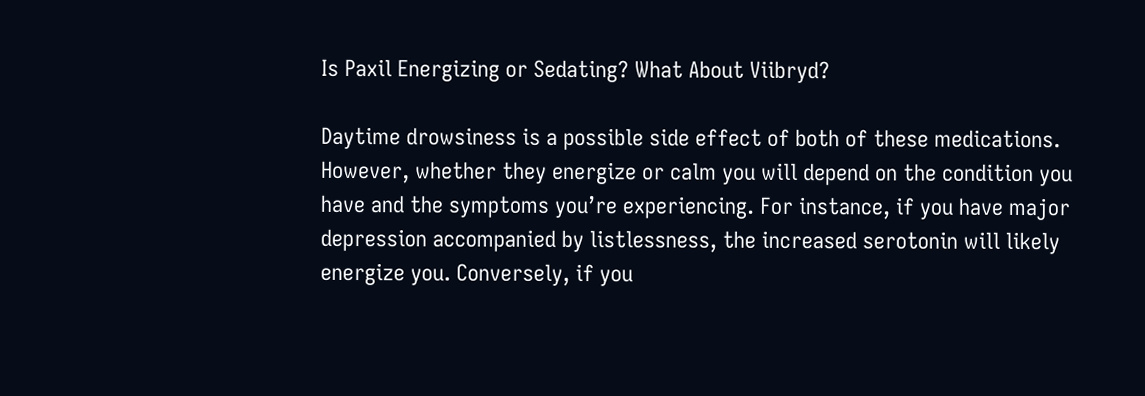Is Paxil Energizing or Sedating? What About Viibryd?

Daytime drowsiness is a possible side effect of both of these medications. However, whether they energize or calm you will depend on the condition you have and the symptoms you’re experiencing. For instance, if you have major depression accompanied by listlessness, the increased serotonin will likely energize you. Conversely, if you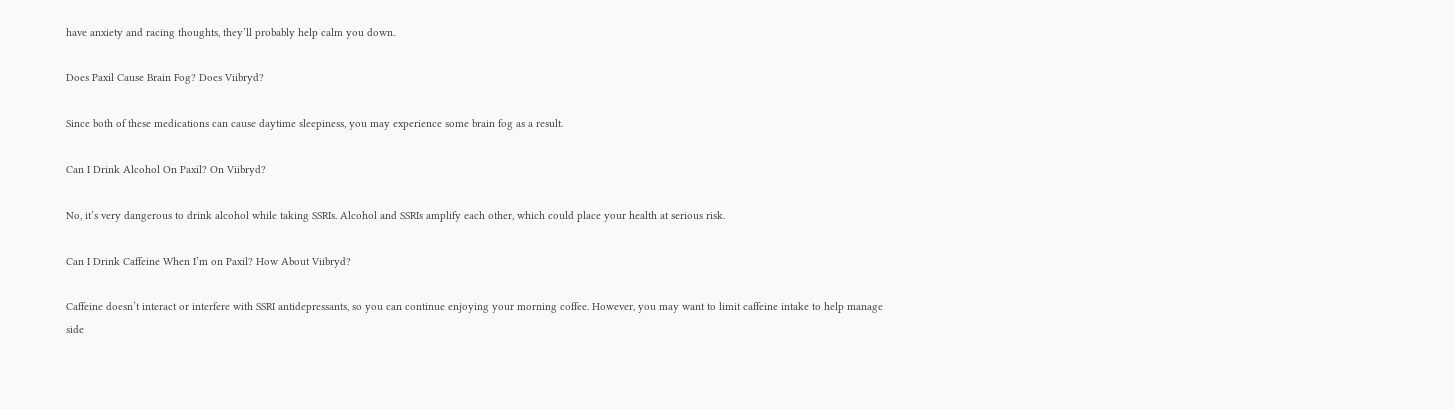have anxiety and racing thoughts, they’ll probably help calm you down.

Does Paxil Cause Brain Fog? Does Viibryd?

Since both of these medications can cause daytime sleepiness, you may experience some brain fog as a result.

Can I Drink Alcohol On Paxil? On Viibryd?

No, it’s very dangerous to drink alcohol while taking SSRIs. Alcohol and SSRIs amplify each other, which could place your health at serious risk.

Can I Drink Caffeine When I’m on Paxil? How About Viibryd?

Caffeine doesn’t interact or interfere with SSRI antidepressants, so you can continue enjoying your morning coffee. However, you may want to limit caffeine intake to help manage side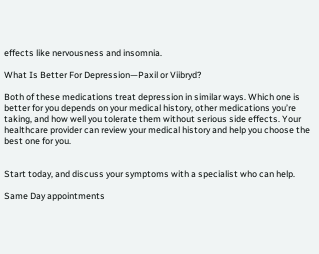effects like nervousness and insomnia.

What Is Better For Depression—Paxil or Viibryd?

Both of these medications treat depression in similar ways. Which one is better for you depends on your medical history, other medications you’re taking, and how well you tolerate them without serious side effects. Your healthcare provider can review your medical history and help you choose the best one for you.


Start today, and discuss your symptoms with a specialist who can help.

Same Day appointments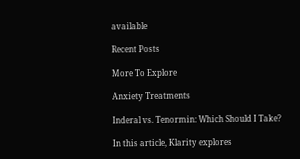available

Recent Posts

More To Explore

Anxiety Treatments

Inderal vs. Tenormin: Which Should I Take?

In this article, Klarity explores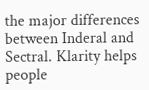the major differences between Inderal and Sectral. Klarity helps people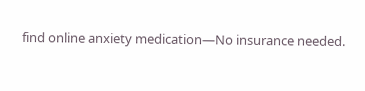find online anxiety medication—No insurance needed.